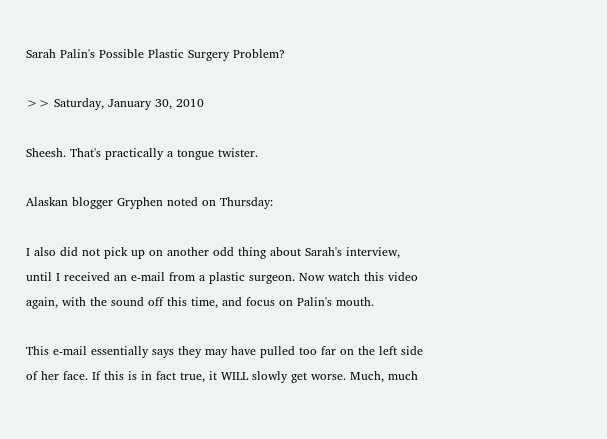Sarah Palin's Possible Plastic Surgery Problem?

>> Saturday, January 30, 2010

Sheesh. That's practically a tongue twister.

Alaskan blogger Gryphen noted on Thursday:

I also did not pick up on another odd thing about Sarah's interview, until I received an e-mail from a plastic surgeon. Now watch this video again, with the sound off this time, and focus on Palin's mouth.

This e-mail essentially says they may have pulled too far on the left side of her face. If this is in fact true, it WILL slowly get worse. Much, much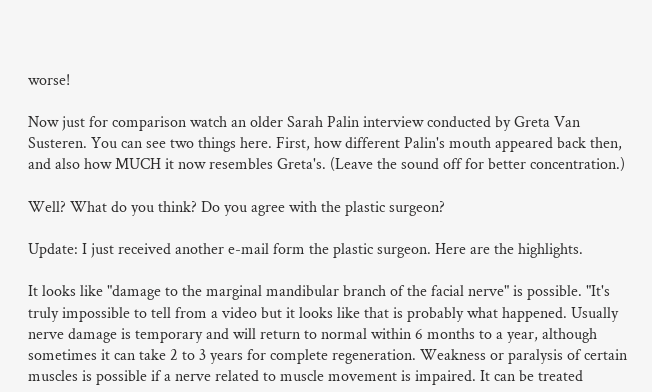worse!

Now just for comparison watch an older Sarah Palin interview conducted by Greta Van Susteren. You can see two things here. First, how different Palin's mouth appeared back then, and also how MUCH it now resembles Greta's. (Leave the sound off for better concentration.)

Well? What do you think? Do you agree with the plastic surgeon?

Update: I just received another e-mail form the plastic surgeon. Here are the highlights.

It looks like "damage to the marginal mandibular branch of the facial nerve" is possible. "It's truly impossible to tell from a video but it looks like that is probably what happened. Usually nerve damage is temporary and will return to normal within 6 months to a year, although sometimes it can take 2 to 3 years for complete regeneration. Weakness or paralysis of certain muscles is possible if a nerve related to muscle movement is impaired. It can be treated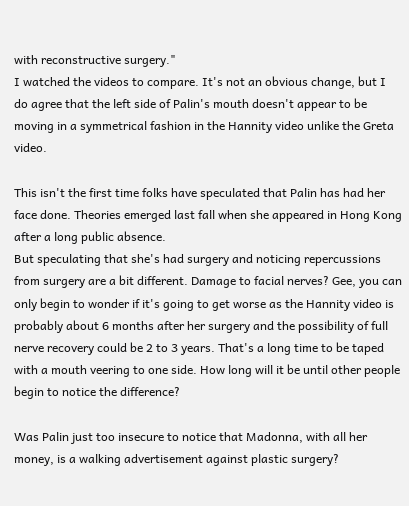with reconstructive surgery."
I watched the videos to compare. It's not an obvious change, but I do agree that the left side of Palin's mouth doesn't appear to be moving in a symmetrical fashion in the Hannity video unlike the Greta video.

This isn't the first time folks have speculated that Palin has had her face done. Theories emerged last fall when she appeared in Hong Kong after a long public absence.
But speculating that she's had surgery and noticing repercussions from surgery are a bit different. Damage to facial nerves? Gee, you can only begin to wonder if it's going to get worse as the Hannity video is probably about 6 months after her surgery and the possibility of full nerve recovery could be 2 to 3 years. That's a long time to be taped with a mouth veering to one side. How long will it be until other people begin to notice the difference?

Was Palin just too insecure to notice that Madonna, with all her money, is a walking advertisement against plastic surgery?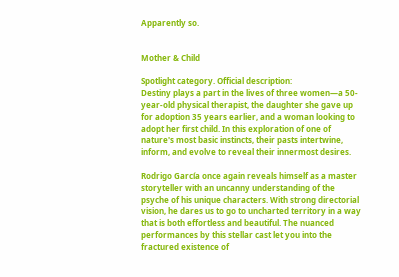Apparently so.


Mother & Child

Spotlight category. Official description:
Destiny plays a part in the lives of three women—a 50-year-old physical therapist, the daughter she gave up for adoption 35 years earlier, and a woman looking to adopt her first child. In this exploration of one of nature's most basic instincts, their pasts intertwine, inform, and evolve to reveal their innermost desires.

Rodrigo García once again reveals himself as a master storyteller with an uncanny understanding of the psyche of his unique characters. With strong directorial vision, he dares us to go to uncharted territory in a way that is both effortless and beautiful. The nuanced performances by this stellar cast let you into the fractured existence of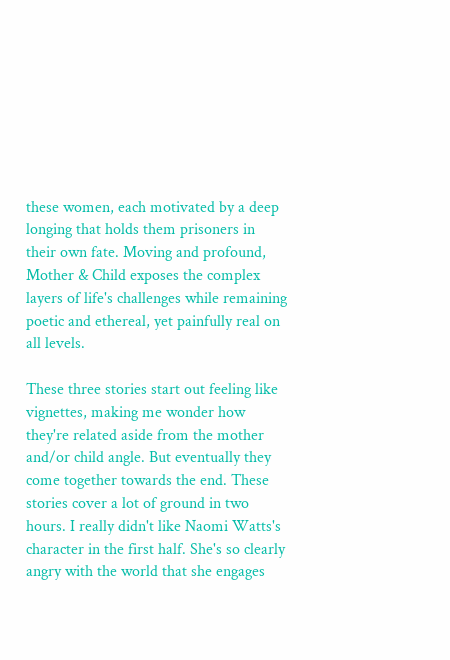these women, each motivated by a deep longing that holds them prisoners in their own fate. Moving and profound, Mother & Child exposes the complex layers of life's challenges while remaining poetic and ethereal, yet painfully real on all levels.

These three stories start out feeling like vignettes, making me wonder how they're related aside from the mother and/or child angle. But eventually they come together towards the end. These stories cover a lot of ground in two hours. I really didn't like Naomi Watts's character in the first half. She's so clearly angry with the world that she engages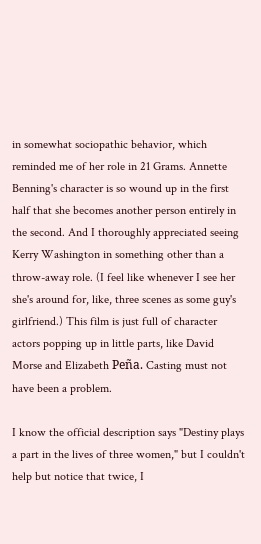in somewhat sociopathic behavior, which reminded me of her role in 21 Grams. Annette Benning's character is so wound up in the first half that she becomes another person entirely in the second. And I thoroughly appreciated seeing Kerry Washington in something other than a throw-away role. (I feel like whenever I see her she's around for, like, three scenes as some guy's girlfriend.) This film is just full of character actors popping up in little parts, like David Morse and Elizabeth Peña. Casting must not have been a problem.

I know the official description says "Destiny plays a part in the lives of three women," but I couldn't help but notice that twice, I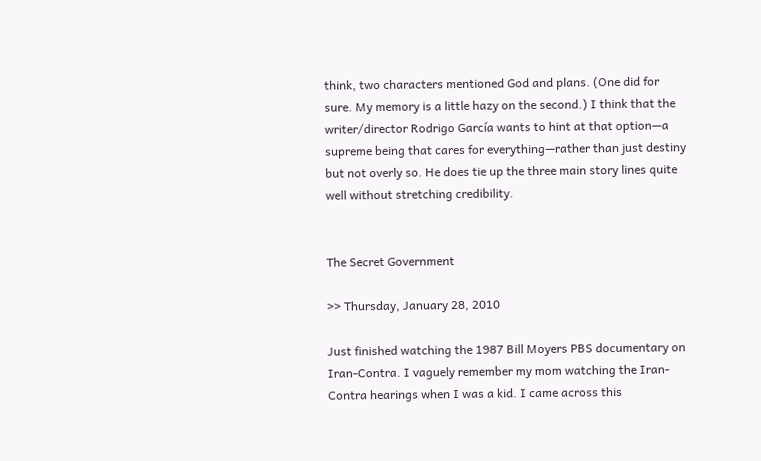think, two characters mentioned God and plans. (One did for sure. My memory is a little hazy on the second.) I think that the writer/director Rodrigo García wants to hint at that option—a supreme being that cares for everything—rather than just destiny but not overly so. He does tie up the three main story lines quite well without stretching credibility.


The Secret Government

>> Thursday, January 28, 2010

Just finished watching the 1987 Bill Moyers PBS documentary on Iran-Contra. I vaguely remember my mom watching the Iran-Contra hearings when I was a kid. I came across this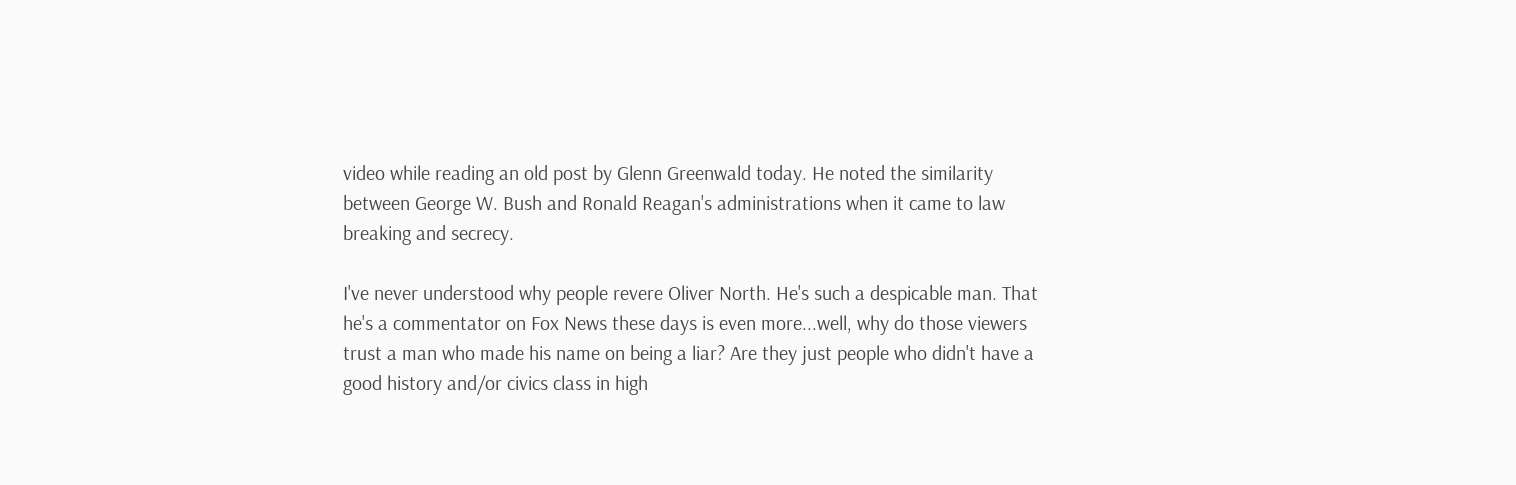video while reading an old post by Glenn Greenwald today. He noted the similarity between George W. Bush and Ronald Reagan's administrations when it came to law breaking and secrecy.

I've never understood why people revere Oliver North. He's such a despicable man. That he's a commentator on Fox News these days is even more...well, why do those viewers trust a man who made his name on being a liar? Are they just people who didn't have a good history and/or civics class in high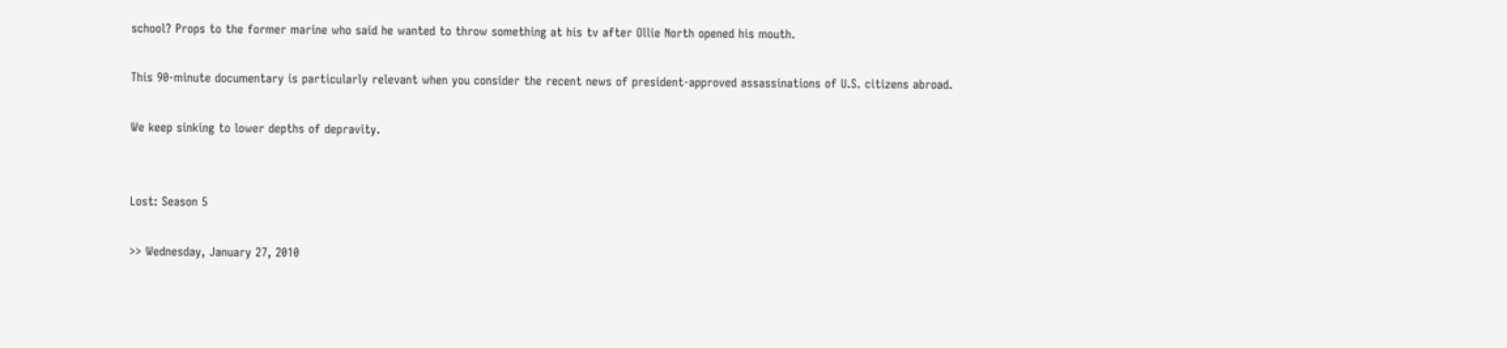school? Props to the former marine who said he wanted to throw something at his tv after Ollie North opened his mouth.

This 90-minute documentary is particularly relevant when you consider the recent news of president-approved assassinations of U.S. citizens abroad.

We keep sinking to lower depths of depravity.


Lost: Season 5

>> Wednesday, January 27, 2010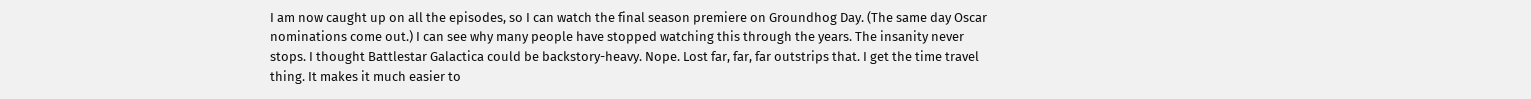I am now caught up on all the episodes, so I can watch the final season premiere on Groundhog Day. (The same day Oscar nominations come out.) I can see why many people have stopped watching this through the years. The insanity never stops. I thought Battlestar Galactica could be backstory-heavy. Nope. Lost far, far, far outstrips that. I get the time travel thing. It makes it much easier to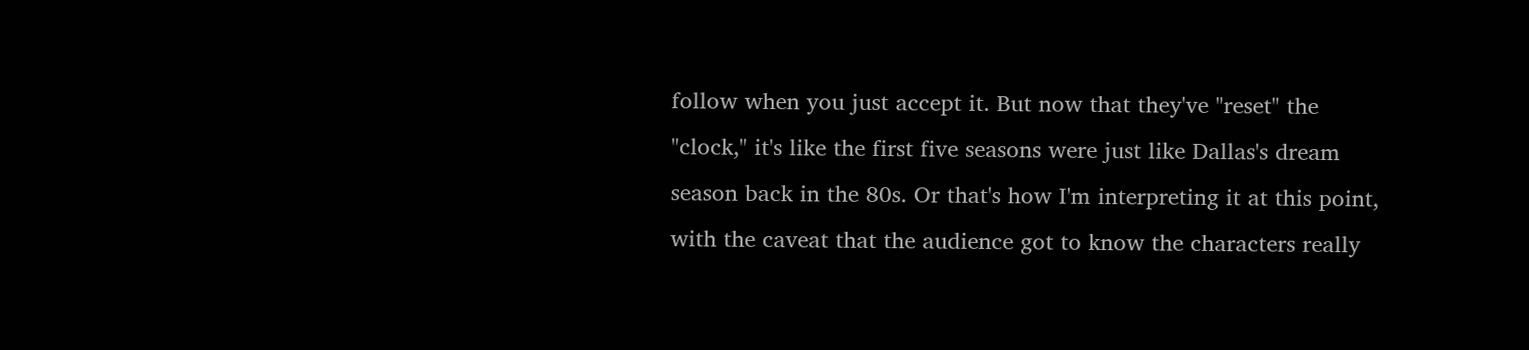follow when you just accept it. But now that they've "reset" the "clock," it's like the first five seasons were just like Dallas's dream season back in the 80s. Or that's how I'm interpreting it at this point, with the caveat that the audience got to know the characters really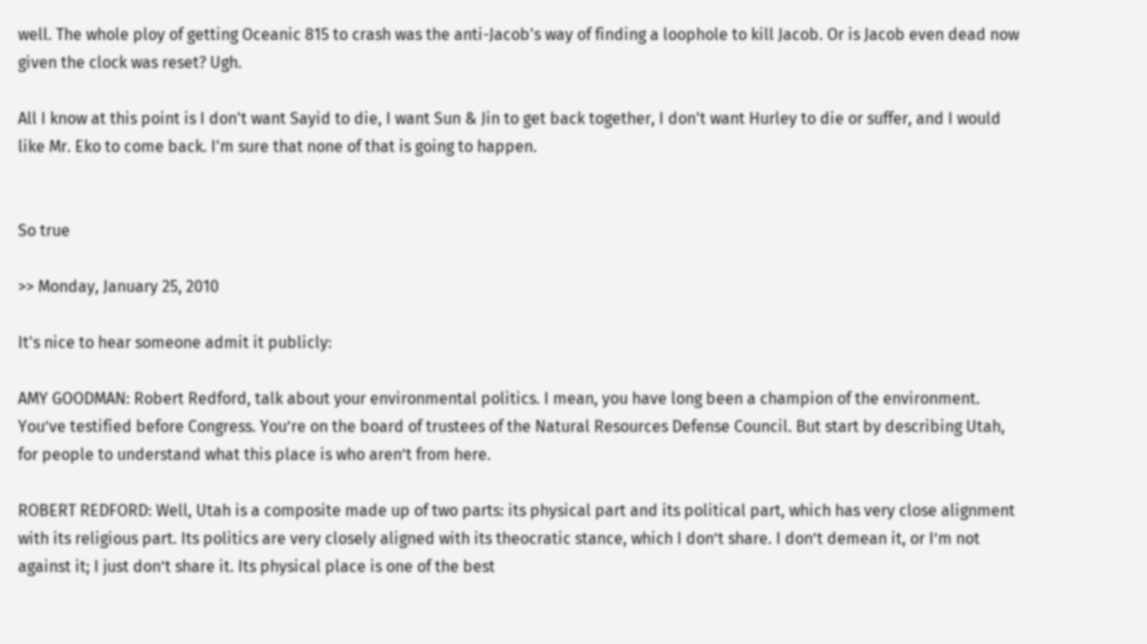well. The whole ploy of getting Oceanic 815 to crash was the anti-Jacob's way of finding a loophole to kill Jacob. Or is Jacob even dead now given the clock was reset? Ugh.

All I know at this point is I don't want Sayid to die, I want Sun & Jin to get back together, I don't want Hurley to die or suffer, and I would like Mr. Eko to come back. I'm sure that none of that is going to happen.


So true

>> Monday, January 25, 2010

It's nice to hear someone admit it publicly:

AMY GOODMAN: Robert Redford, talk about your environmental politics. I mean, you have long been a champion of the environment. You’ve testified before Congress. You’re on the board of trustees of the Natural Resources Defense Council. But start by describing Utah, for people to understand what this place is who aren’t from here.

ROBERT REDFORD: Well, Utah is a composite made up of two parts: its physical part and its political part, which has very close alignment with its religious part. Its politics are very closely aligned with its theocratic stance, which I don’t share. I don’t demean it, or I’m not against it; I just don’t share it. Its physical place is one of the best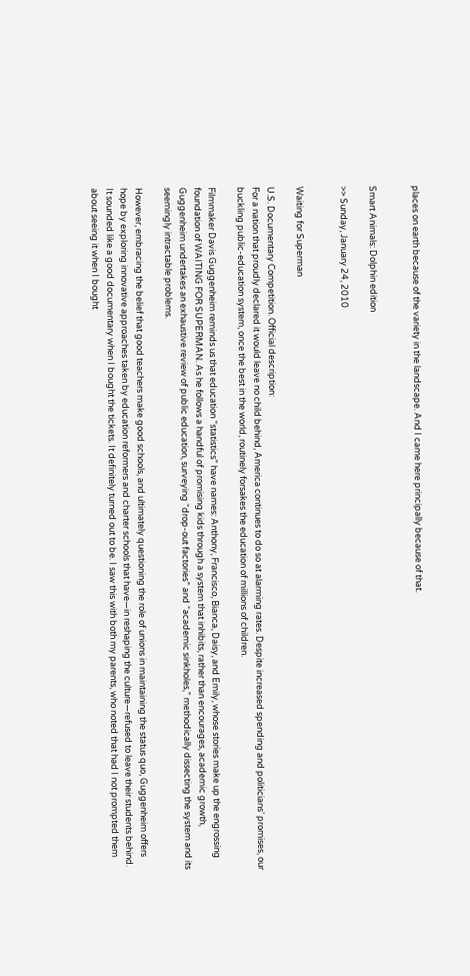places on earth because of the variety in the landscape. And I came here principally because of that.


Smart Animals: Dolphin edition

>> Sunday, January 24, 2010


Waiting for Superman

U.S. Documentary Competition. Official description:
For a nation that proudly declared it would leave no child behind, America continues to do so at alarming rates. Despite increased spending and politicians’ promises, our buckling public-education system, once the best in the world, routinely forsakes the education of millions of children.

Filmmaker Davis Guggenheim reminds us that education “statistics” have names: Anthony, Francisco, Bianca, Daisy, and Emily, whose stories make up the engrossing foundation of WAITING FOR SUPERMAN. As he follows a handful of promising kids through a system that inhibits, rather than encourages, academic growth, Guggenheim undertakes an exhaustive review of public education, surveying “drop-out factories” and “academic sinkholes,” methodically dissecting the system and its seemingly intractable problems.

However, embracing the belief that good teachers make good schools, and ultimately questioning the role of unions in maintaining the status quo, Guggenheim offers hope by exploring innovative approaches taken by education reformers and charter schools that have—in reshaping the culture—refused to leave their students behind.
It sounded like a good documentary when I bought the tickets. It definitely turned out to be. I saw this with both my parents, who noted that had I not prompted them about seeing it when I bought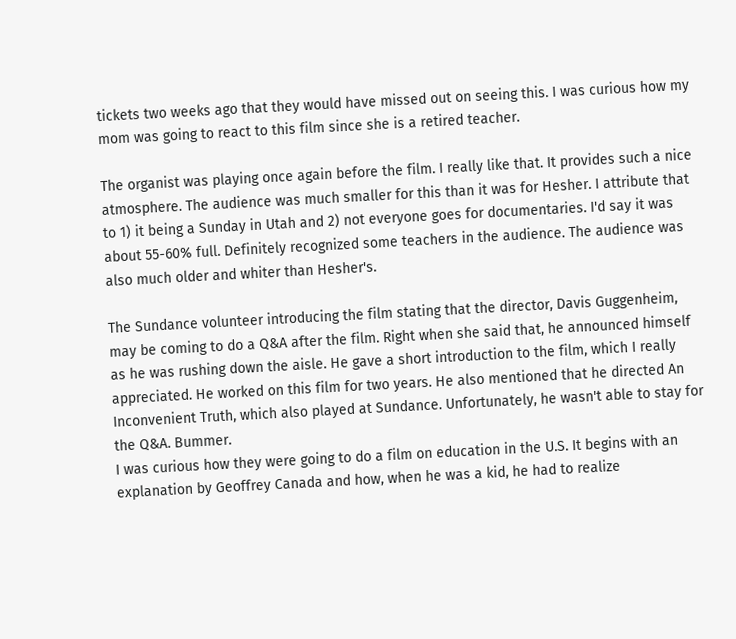tickets two weeks ago that they would have missed out on seeing this. I was curious how my mom was going to react to this film since she is a retired teacher.

The organist was playing once again before the film. I really like that. It provides such a nice atmosphere. The audience was much smaller for this than it was for Hesher. I attribute that to 1) it being a Sunday in Utah and 2) not everyone goes for documentaries. I'd say it was about 55-60% full. Definitely recognized some teachers in the audience. The audience was also much older and whiter than Hesher's.

The Sundance volunteer introducing the film stating that the director, Davis Guggenheim, may be coming to do a Q&A after the film. Right when she said that, he announced himself as he was rushing down the aisle. He gave a short introduction to the film, which I really appreciated. He worked on this film for two years. He also mentioned that he directed An Inconvenient Truth, which also played at Sundance. Unfortunately, he wasn't able to stay for the Q&A. Bummer.
I was curious how they were going to do a film on education in the U.S. It begins with an explanation by Geoffrey Canada and how, when he was a kid, he had to realize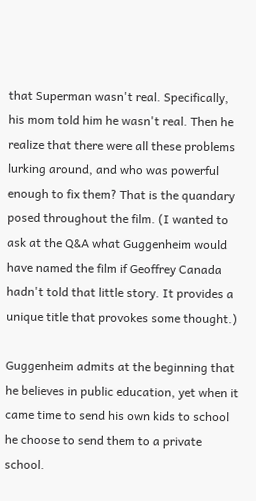that Superman wasn't real. Specifically, his mom told him he wasn't real. Then he realize that there were all these problems lurking around, and who was powerful enough to fix them? That is the quandary posed throughout the film. (I wanted to ask at the Q&A what Guggenheim would have named the film if Geoffrey Canada hadn't told that little story. It provides a unique title that provokes some thought.)

Guggenheim admits at the beginning that he believes in public education, yet when it came time to send his own kids to school he choose to send them to a private school.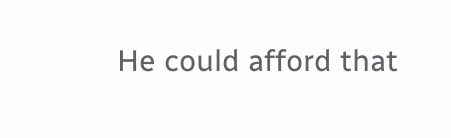He could afford that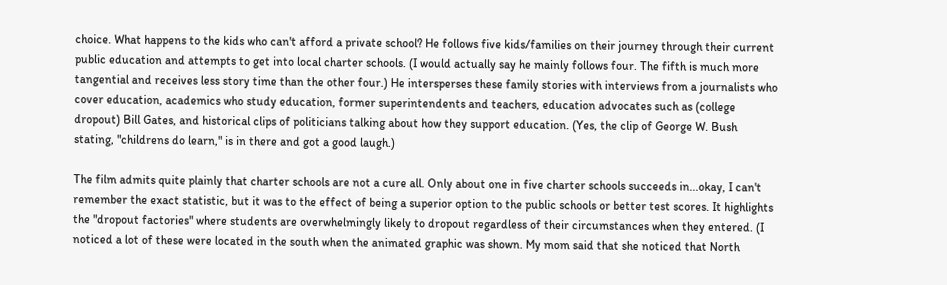choice. What happens to the kids who can't afford a private school? He follows five kids/families on their journey through their current public education and attempts to get into local charter schools. (I would actually say he mainly follows four. The fifth is much more tangential and receives less story time than the other four.) He intersperses these family stories with interviews from a journalists who cover education, academics who study education, former superintendents and teachers, education advocates such as (college dropout) Bill Gates, and historical clips of politicians talking about how they support education. (Yes, the clip of George W. Bush stating, "childrens do learn," is in there and got a good laugh.)

The film admits quite plainly that charter schools are not a cure all. Only about one in five charter schools succeeds in...okay, I can't remember the exact statistic, but it was to the effect of being a superior option to the public schools or better test scores. It highlights the "dropout factories" where students are overwhelmingly likely to dropout regardless of their circumstances when they entered. (I noticed a lot of these were located in the south when the animated graphic was shown. My mom said that she noticed that North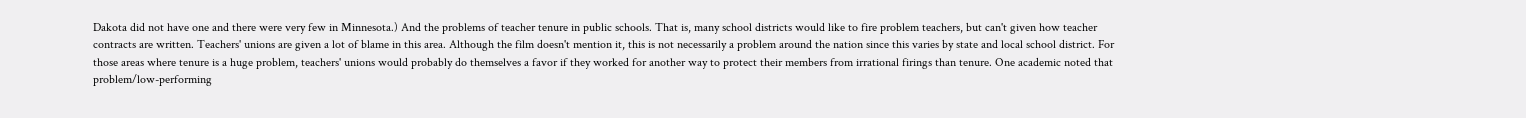Dakota did not have one and there were very few in Minnesota.) And the problems of teacher tenure in public schools. That is, many school districts would like to fire problem teachers, but can't given how teacher contracts are written. Teachers' unions are given a lot of blame in this area. Although the film doesn't mention it, this is not necessarily a problem around the nation since this varies by state and local school district. For those areas where tenure is a huge problem, teachers' unions would probably do themselves a favor if they worked for another way to protect their members from irrational firings than tenure. One academic noted that problem/low-performing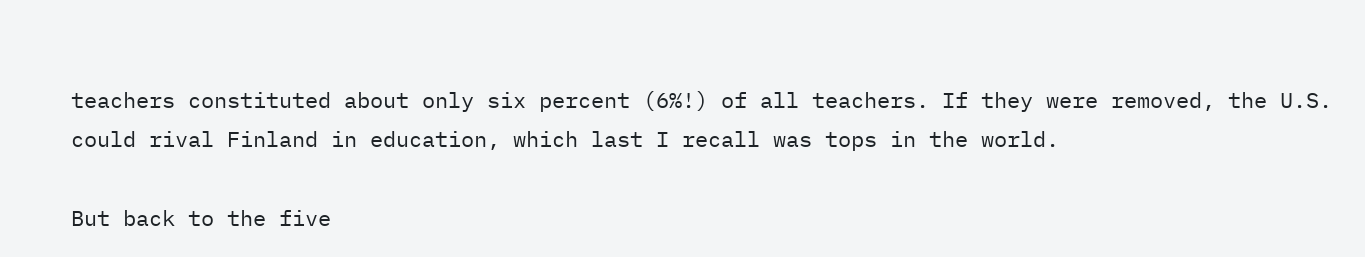teachers constituted about only six percent (6%!) of all teachers. If they were removed, the U.S. could rival Finland in education, which last I recall was tops in the world.

But back to the five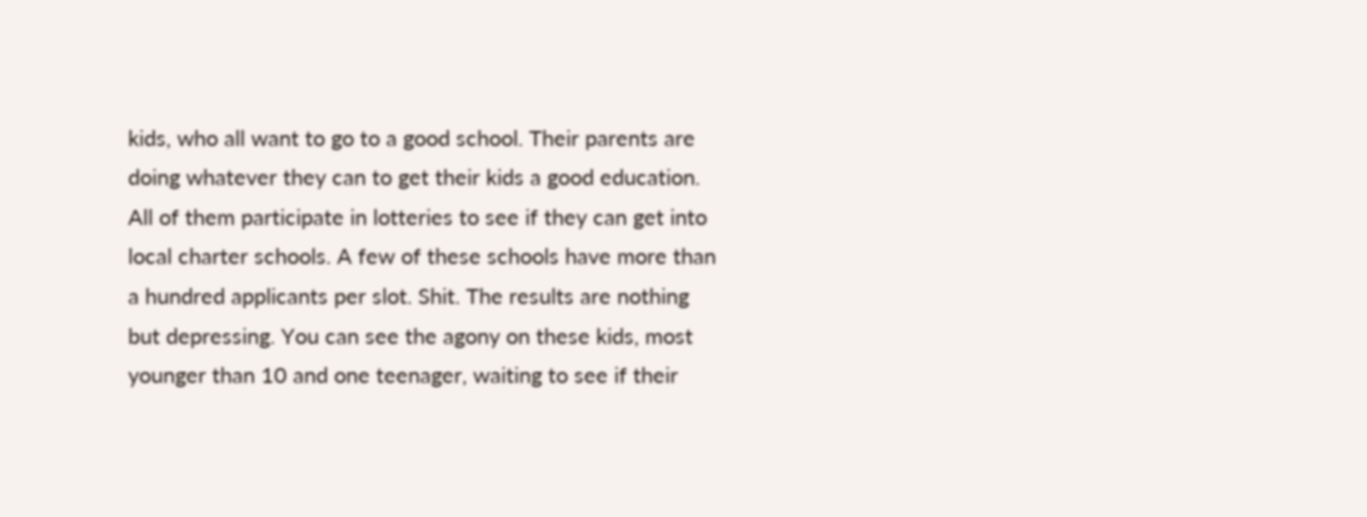kids, who all want to go to a good school. Their parents are doing whatever they can to get their kids a good education. All of them participate in lotteries to see if they can get into local charter schools. A few of these schools have more than a hundred applicants per slot. Shit. The results are nothing but depressing. You can see the agony on these kids, most younger than 10 and one teenager, waiting to see if their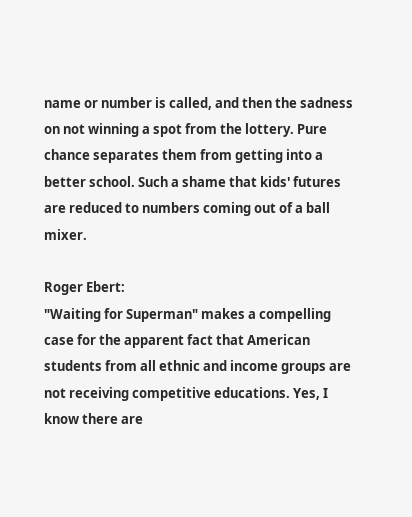name or number is called, and then the sadness on not winning a spot from the lottery. Pure chance separates them from getting into a better school. Such a shame that kids' futures are reduced to numbers coming out of a ball mixer.

Roger Ebert:
"Waiting for Superman" makes a compelling case for the apparent fact that American students from all ethnic and income groups are not receiving competitive educations. Yes, I know there are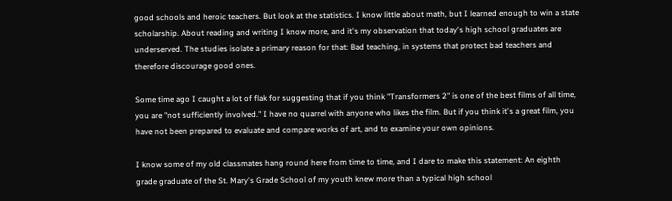good schools and heroic teachers. But look at the statistics. I know little about math, but I learned enough to win a state scholarship. About reading and writing I know more, and it's my observation that today's high school graduates are underserved. The studies isolate a primary reason for that: Bad teaching, in systems that protect bad teachers and therefore discourage good ones.

Some time ago I caught a lot of flak for suggesting that if you think "Transformers 2" is one of the best films of all time, you are "not sufficiently involved." I have no quarrel with anyone who likes the film. But if you think it's a great film, you have not been prepared to evaluate and compare works of art, and to examine your own opinions.

I know some of my old classmates hang round here from time to time, and I dare to make this statement: An eighth grade graduate of the St. Mary's Grade School of my youth knew more than a typical high school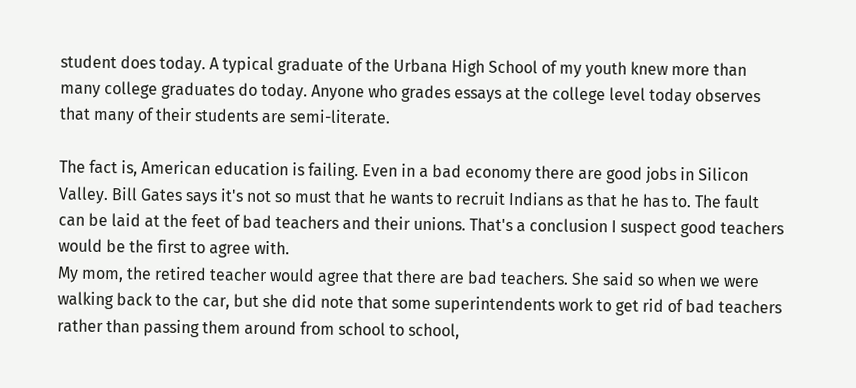student does today. A typical graduate of the Urbana High School of my youth knew more than many college graduates do today. Anyone who grades essays at the college level today observes that many of their students are semi-literate.

The fact is, American education is failing. Even in a bad economy there are good jobs in Silicon Valley. Bill Gates says it's not so must that he wants to recruit Indians as that he has to. The fault can be laid at the feet of bad teachers and their unions. That's a conclusion I suspect good teachers would be the first to agree with.
My mom, the retired teacher would agree that there are bad teachers. She said so when we were walking back to the car, but she did note that some superintendents work to get rid of bad teachers rather than passing them around from school to school,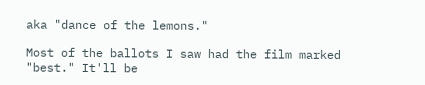aka "dance of the lemons."

Most of the ballots I saw had the film marked "best." It'll be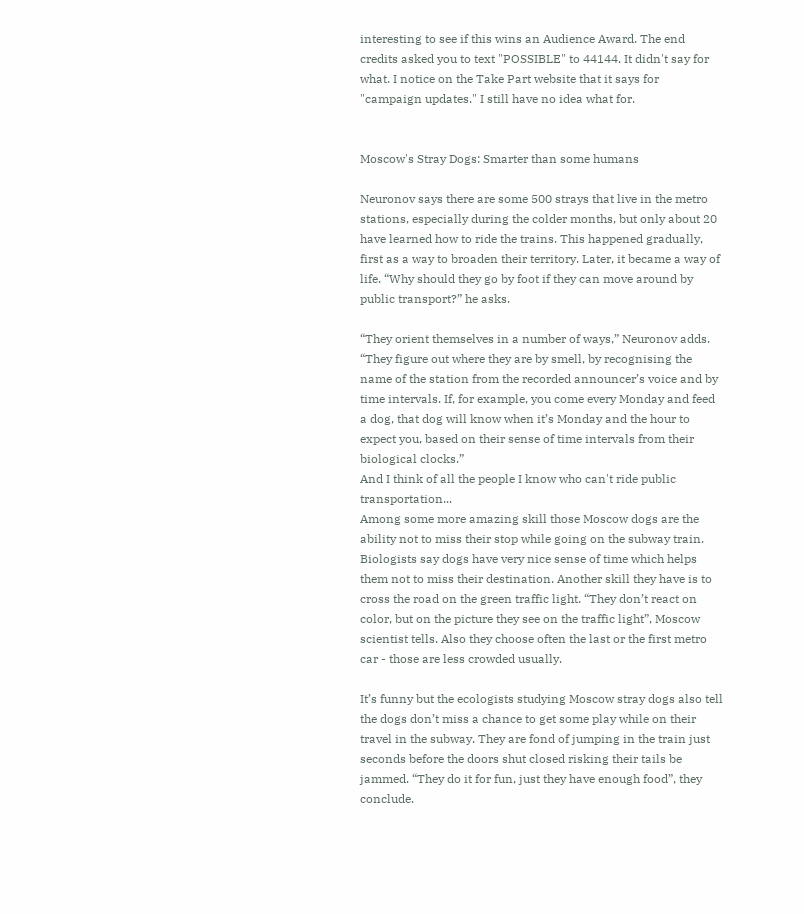interesting to see if this wins an Audience Award. The end credits asked you to text "POSSIBLE" to 44144. It didn't say for what. I notice on the Take Part website that it says for "campaign updates." I still have no idea what for.


Moscow's Stray Dogs: Smarter than some humans

Neuronov says there are some 500 strays that live in the metro stations, especially during the colder months, but only about 20 have learned how to ride the trains. This happened gradually, first as a way to broaden their territory. Later, it became a way of life. “Why should they go by foot if they can move around by public transport?” he asks.

“They orient themselves in a number of ways,” Neuronov adds. “They figure out where they are by smell, by recognising the name of the station from the recorded announcer’s voice and by time intervals. If, for example, you come every Monday and feed a dog, that dog will know when it’s Monday and the hour to expect you, based on their sense of time intervals from their biological clocks.”
And I think of all the people I know who can't ride public transportation...
Among some more amazing skill those Moscow dogs are the ability not to miss their stop while going on the subway train. Biologists say dogs have very nice sense of time which helps them not to miss their destination. Another skill they have is to cross the road on the green traffic light. “They don’t react on color, but on the picture they see on the traffic light”, Moscow scientist tells. Also they choose often the last or the first metro car - those are less crowded usually.

It’s funny but the ecologists studying Moscow stray dogs also tell the dogs don’t miss a chance to get some play while on their travel in the subway. They are fond of jumping in the train just seconds before the doors shut closed risking their tails be jammed. “They do it for fun, just they have enough food”, they conclude.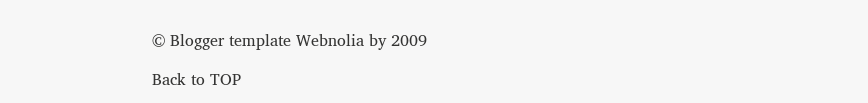© Blogger template Webnolia by 2009

Back to TOP